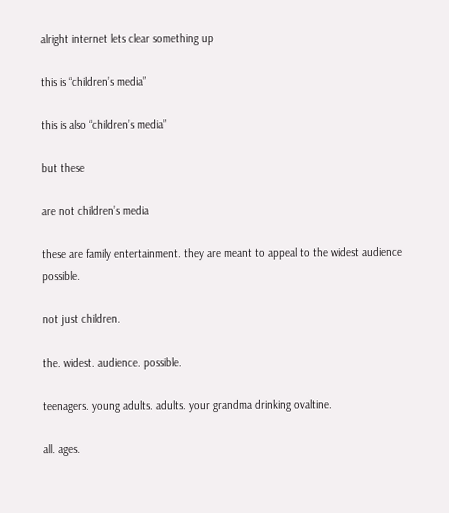alright internet lets clear something up

this is “children’s media”

this is also “children’s media”

but these

are not children’s media

these are family entertainment. they are meant to appeal to the widest audience possible.

not just children.

the. widest. audience. possible.

teenagers. young adults. adults. your grandma drinking ovaltine.

all. ages.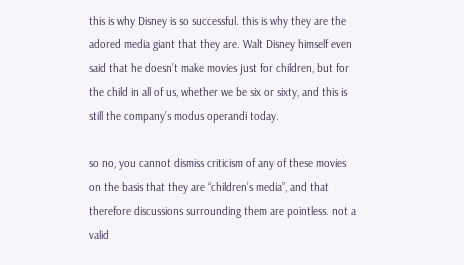this is why Disney is so successful. this is why they are the adored media giant that they are. Walt Disney himself even said that he doesn’t make movies just for children, but for the child in all of us, whether we be six or sixty, and this is still the company’s modus operandi today.

so no, you cannot dismiss criticism of any of these movies on the basis that they are “children’s media”, and that therefore discussions surrounding them are pointless. not a valid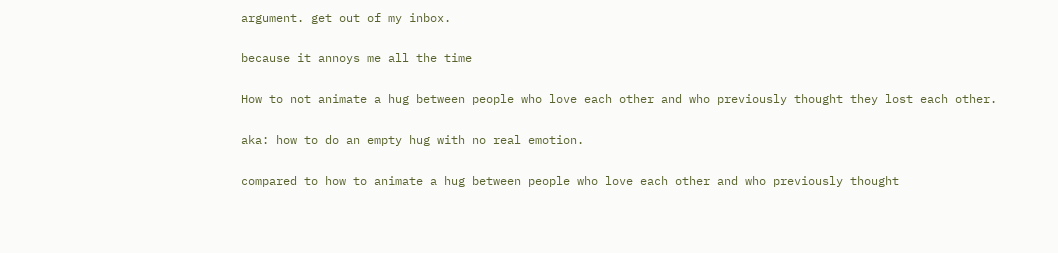argument. get out of my inbox.

because it annoys me all the time

How to not animate a hug between people who love each other and who previously thought they lost each other.

aka: how to do an empty hug with no real emotion.

compared to how to animate a hug between people who love each other and who previously thought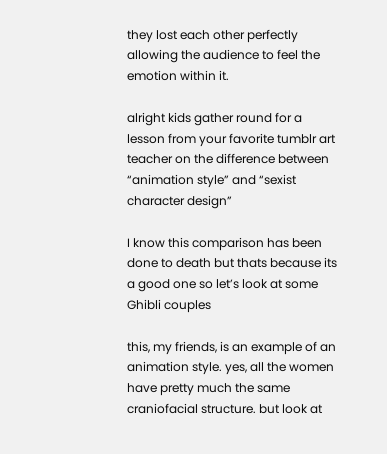they lost each other perfectly allowing the audience to feel the emotion within it.

alright kids gather round for a lesson from your favorite tumblr art teacher on the difference between “animation style” and “sexist character design”

I know this comparison has been done to death but thats because its a good one so let’s look at some Ghibli couples

this, my friends, is an example of an animation style. yes, all the women have pretty much the same craniofacial structure. but look at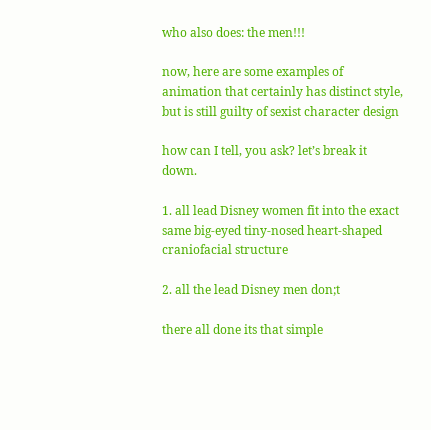who also does: the men!!!

now, here are some examples of animation that certainly has distinct style, but is still guilty of sexist character design

how can I tell, you ask? let’s break it down.

1. all lead Disney women fit into the exact same big-eyed tiny-nosed heart-shaped craniofacial structure

2. all the lead Disney men don;t

there all done its that simple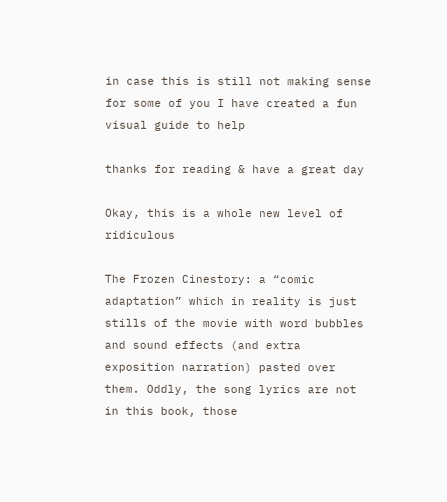in case this is still not making sense for some of you I have created a fun visual guide to help

thanks for reading & have a great day

Okay, this is a whole new level of ridiculous

The Frozen Cinestory: a “comic adaptation” which in reality is just stills of the movie with word bubbles and sound effects (and extra exposition narration) pasted over them. Oddly, the song lyrics are not in this book, those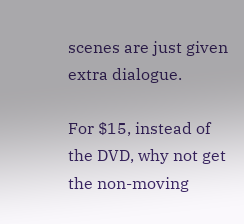scenes are just given extra dialogue.

For $15, instead of the DVD, why not get the non-moving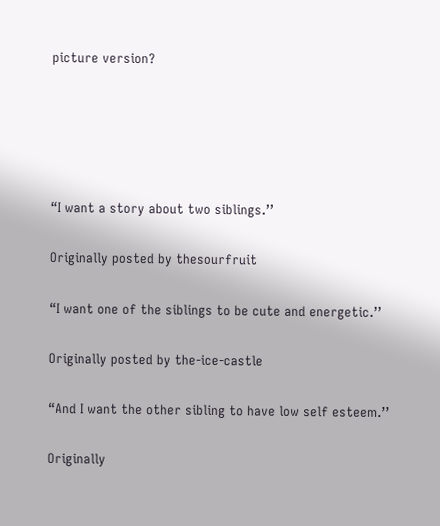picture version?





“I want a story about two siblings.’’

Originally posted by thesourfruit

“I want one of the siblings to be cute and energetic.’’

Originally posted by the-ice-castle

“And I want the other sibling to have low self esteem.’’

Originally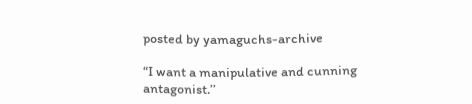posted by yamaguchs-archive

“I want a manipulative and cunning antagonist.’’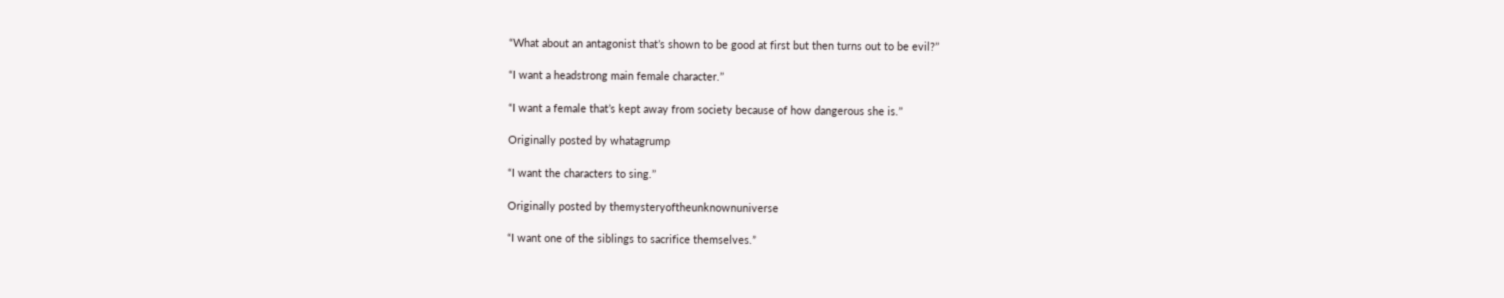“What about an antagonist that’s shown to be good at first but then turns out to be evil?’’

“I want a headstrong main female character.’’

“I want a female that’s kept away from society because of how dangerous she is.’’

Originally posted by whatagrump

“I want the characters to sing.’’

Originally posted by themysteryoftheunknownuniverse

“I want one of the siblings to sacrifice themselves.”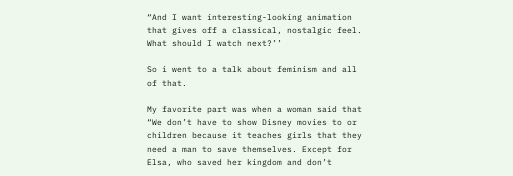“And I want interesting-looking animation that gives off a classical, nostalgic feel. What should I watch next?’’

So i went to a talk about feminism and all of that.

My favorite part was when a woman said that “We don’t have to show Disney movies to or children because it teaches girls that they need a man to save themselves. Except for Elsa, who saved her kingdom and don’t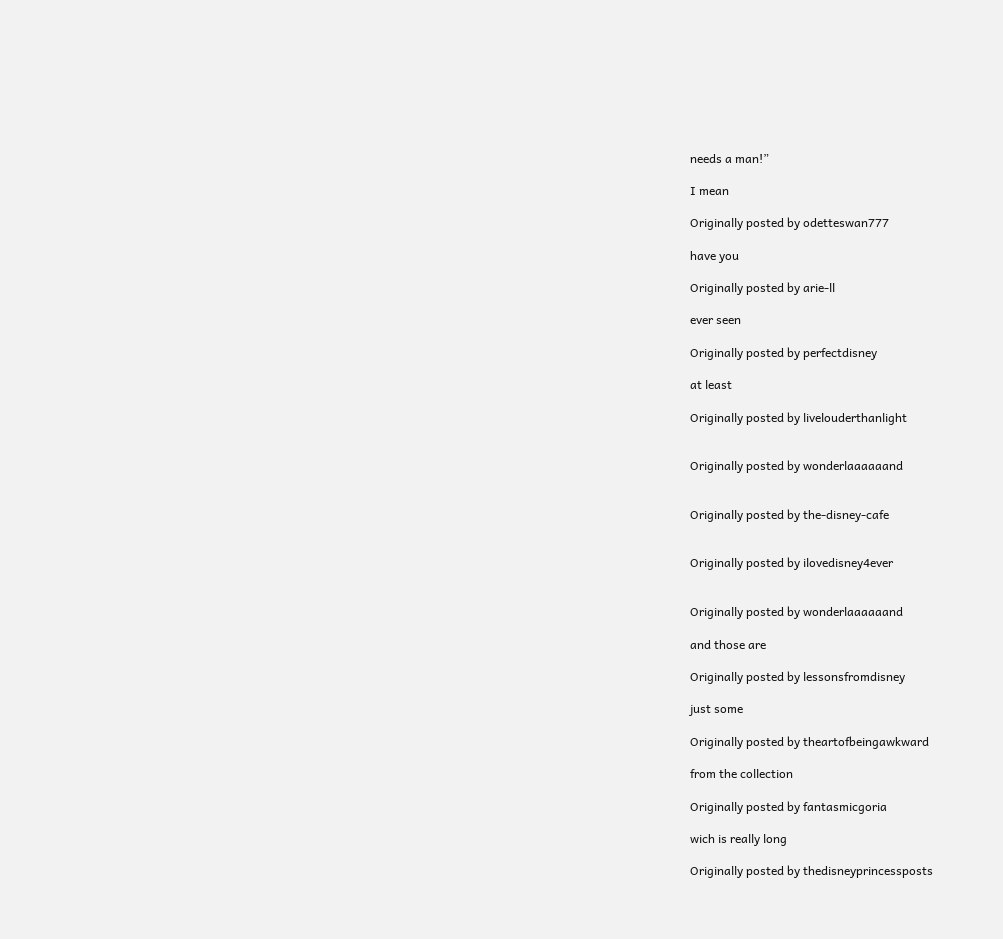needs a man!”

I mean

Originally posted by odetteswan777

have you

Originally posted by arie-ll

ever seen

Originally posted by perfectdisney

at least

Originally posted by livelouderthanlight


Originally posted by wonderlaaaaaand


Originally posted by the-disney-cafe


Originally posted by ilovedisney4ever


Originally posted by wonderlaaaaaand

and those are

Originally posted by lessonsfromdisney

just some

Originally posted by theartofbeingawkward

from the collection

Originally posted by fantasmicgoria

wich is really long

Originally posted by thedisneyprincessposts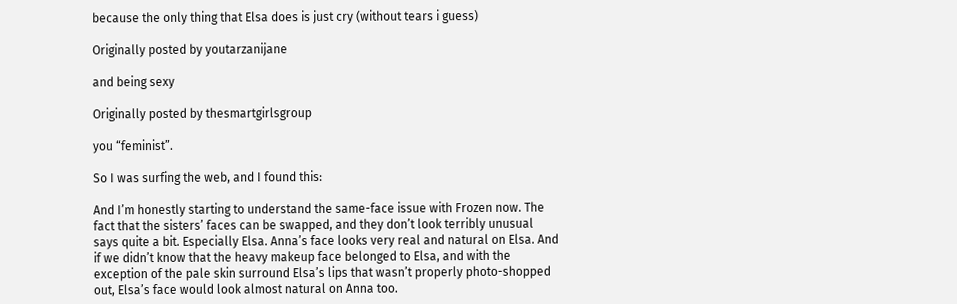because the only thing that Elsa does is just cry (without tears i guess)

Originally posted by youtarzanijane

and being sexy

Originally posted by thesmartgirlsgroup

you “feminist”.

So I was surfing the web, and I found this:

And I’m honestly starting to understand the same-face issue with Frozen now. The fact that the sisters’ faces can be swapped, and they don’t look terribly unusual says quite a bit. Especially Elsa. Anna’s face looks very real and natural on Elsa. And if we didn’t know that the heavy makeup face belonged to Elsa, and with the exception of the pale skin surround Elsa’s lips that wasn’t properly photo-shopped out, Elsa’s face would look almost natural on Anna too.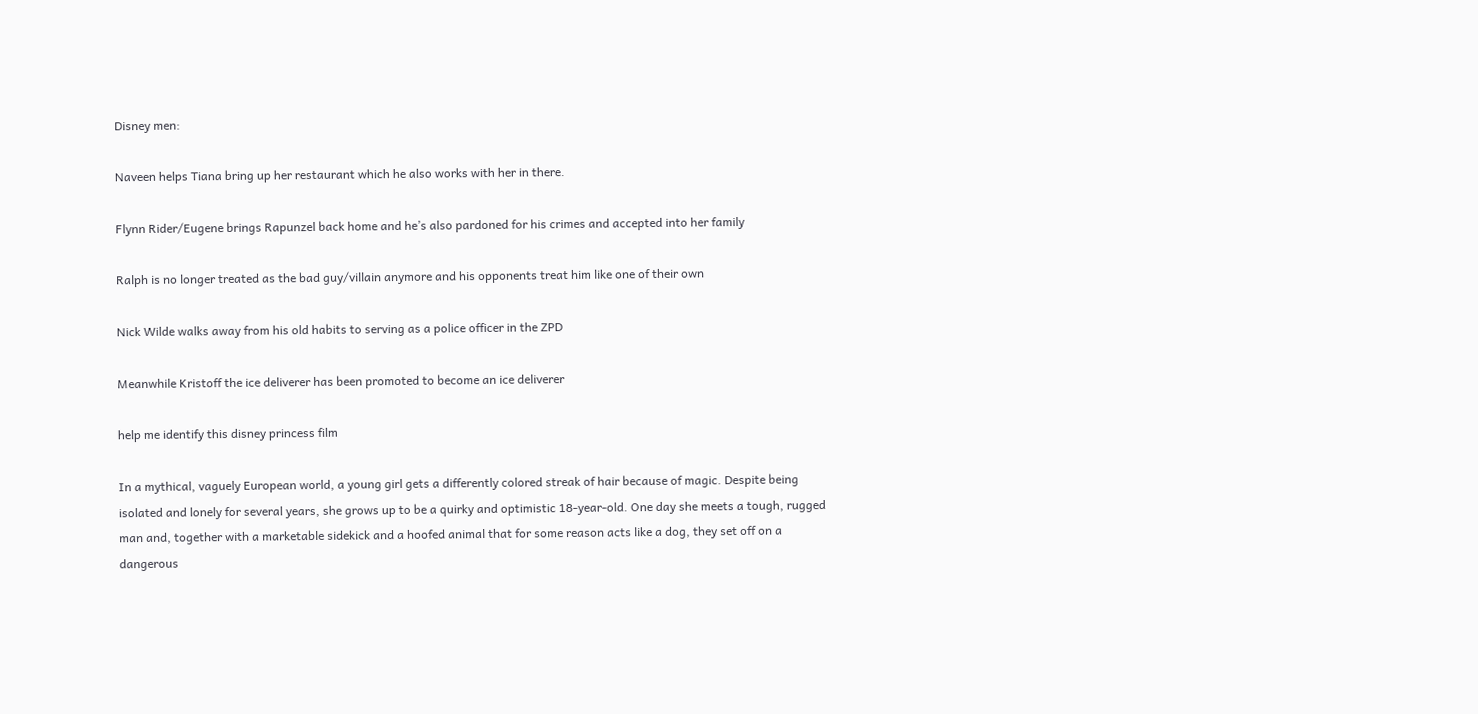Disney men:

Naveen helps Tiana bring up her restaurant which he also works with her in there.

Flynn Rider/Eugene brings Rapunzel back home and he’s also pardoned for his crimes and accepted into her family

Ralph is no longer treated as the bad guy/villain anymore and his opponents treat him like one of their own

Nick Wilde walks away from his old habits to serving as a police officer in the ZPD

Meanwhile Kristoff the ice deliverer has been promoted to become an ice deliverer

help me identify this disney princess film

In a mythical, vaguely European world, a young girl gets a differently colored streak of hair because of magic. Despite being isolated and lonely for several years, she grows up to be a quirky and optimistic 18-year-old. One day she meets a tough, rugged man and, together with a marketable sidekick and a hoofed animal that for some reason acts like a dog, they set off on a dangerous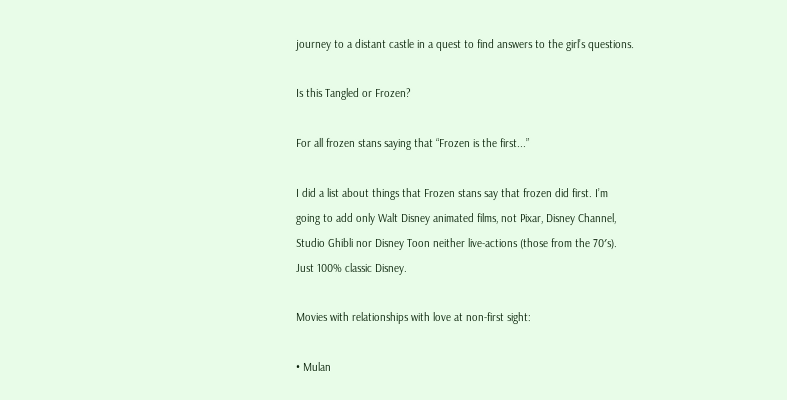journey to a distant castle in a quest to find answers to the girl’s questions.

Is this Tangled or Frozen?

For all frozen stans saying that “Frozen is the first...”

I did a list about things that Frozen stans say that frozen did first. I’m going to add only Walt Disney animated films, not Pixar, Disney Channel, Studio Ghibli nor Disney Toon neither live-actions (those from the 70′s). Just 100% classic Disney.

Movies with relationships with love at non-first sight:

• Mulan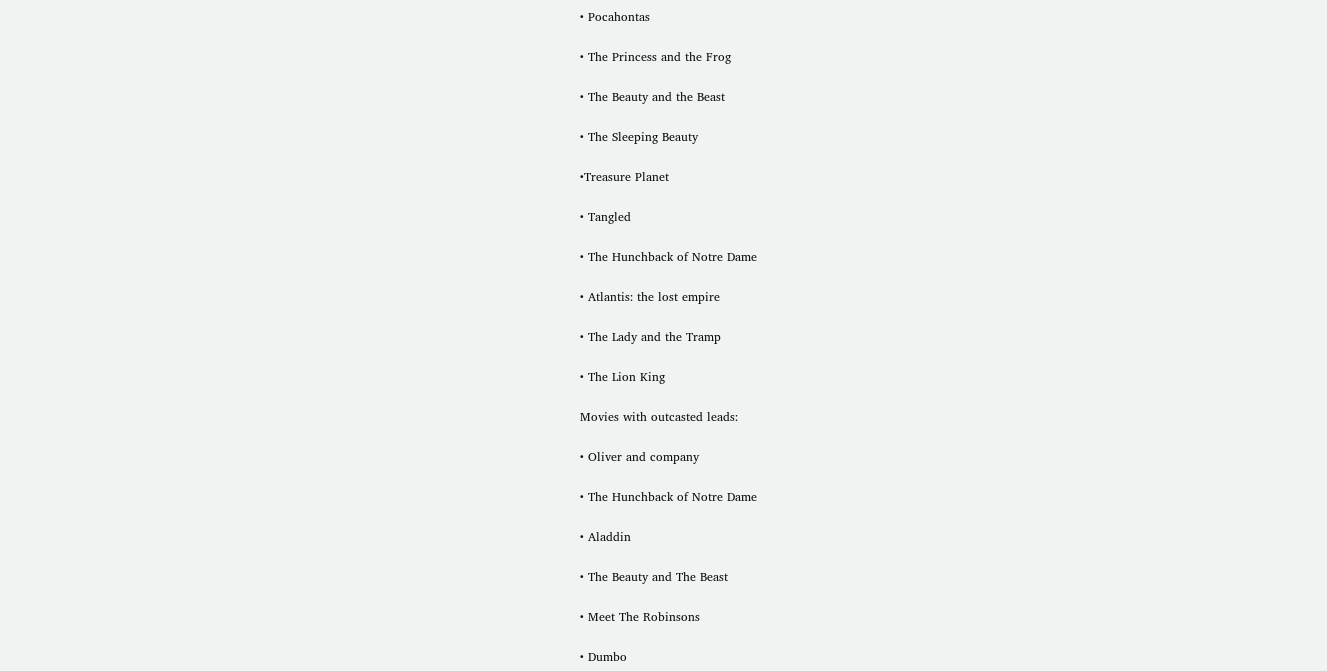• Pocahontas

• The Princess and the Frog

• The Beauty and the Beast

• The Sleeping Beauty

•Treasure Planet

• Tangled

• The Hunchback of Notre Dame

• Atlantis: the lost empire

• The Lady and the Tramp

• The Lion King

Movies with outcasted leads:

• Oliver and company

• The Hunchback of Notre Dame

• Aladdin

• The Beauty and The Beast

• Meet The Robinsons

• Dumbo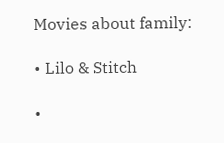Movies about family:

• Lilo & Stitch

•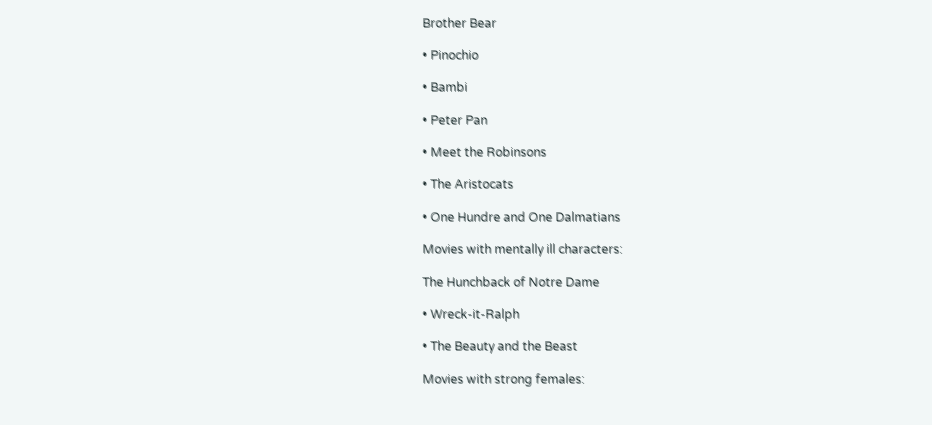Brother Bear

• Pinochio

• Bambi

• Peter Pan

• Meet the Robinsons

• The Aristocats

• One Hundre and One Dalmatians

Movies with mentally ill characters:

The Hunchback of Notre Dame

• Wreck-it-Ralph

• The Beauty and the Beast

Movies with strong females: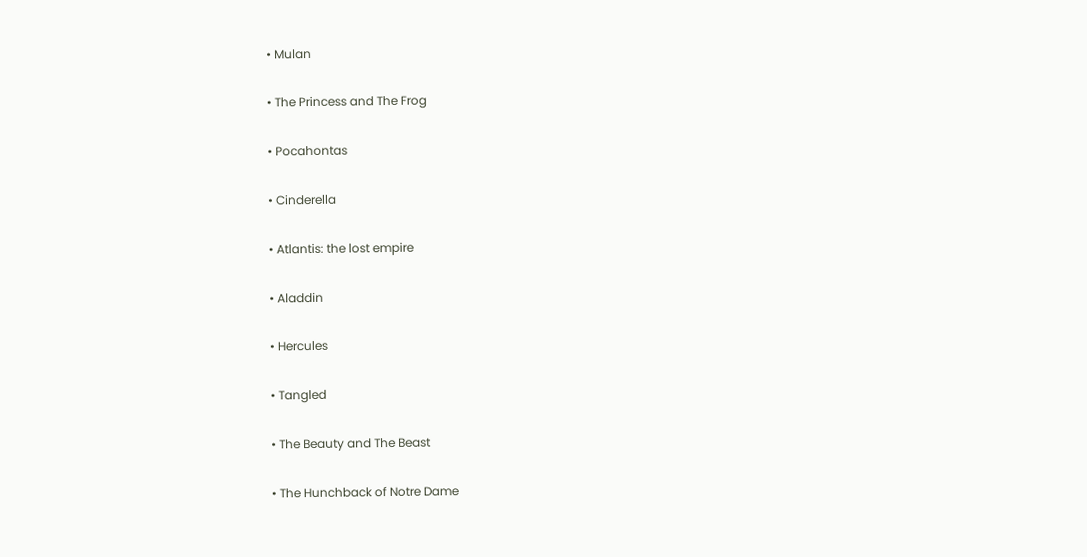• Mulan

• The Princess and The Frog

• Pocahontas

• Cinderella

• Atlantis: the lost empire

• Aladdin

• Hercules

• Tangled

• The Beauty and The Beast

• The Hunchback of Notre Dame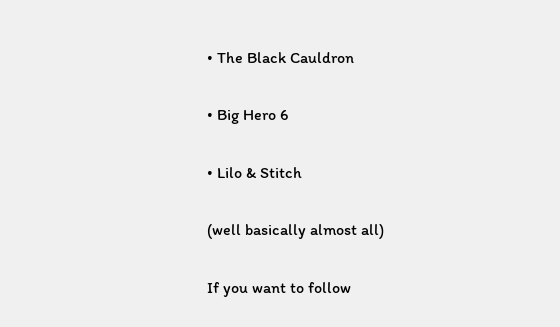• The Black Cauldron

• Big Hero 6

• Lilo & Stitch

(well basically almost all)

If you want to follow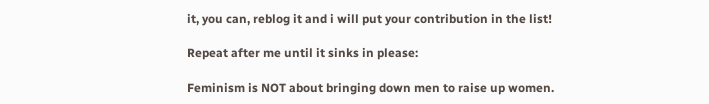it, you can, reblog it and i will put your contribution in the list!

Repeat after me until it sinks in please:

Feminism is NOT about bringing down men to raise up women.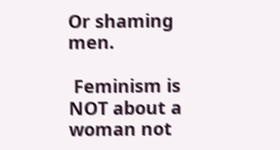Or shaming men.

 Feminism is NOT about a woman not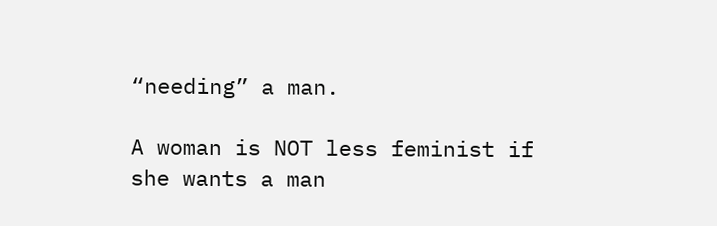“needing” a man.

A woman is NOT less feminist if she wants a man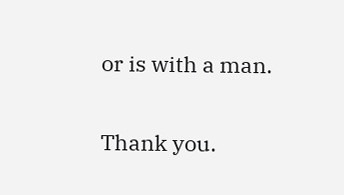or is with a man.

Thank you.